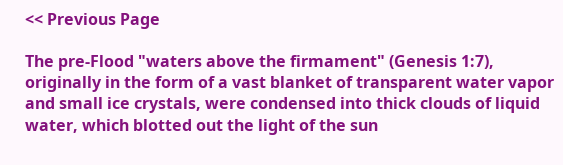<< Previous Page

The pre-Flood "waters above the firmament" (Genesis 1:7), originally in the form of a vast blanket of transparent water vapor and small ice crystals, were condensed into thick clouds of liquid water, which blotted out the light of the sun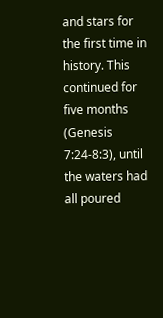and stars for the first time in history. This continued for five months (Genesis 7:24-8:3), until the waters had all poured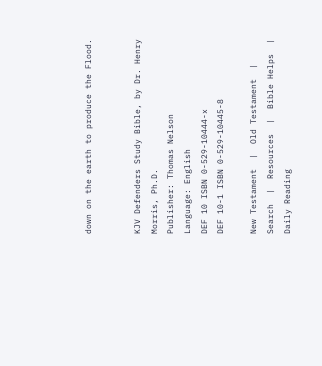down on the earth to produce the Flood.


KJV Defenders Study Bible, by Dr. Henry Morris, Ph.D.
Publisher: Thomas Nelson
Language: English
DEF 10 ISBN 0-529-10444-x
DEF 10-1 ISBN 0-529-10445-8

New Testament  |  Old Testament  |  Search  |  Resources  |  Bible Helps  |  Daily Reading